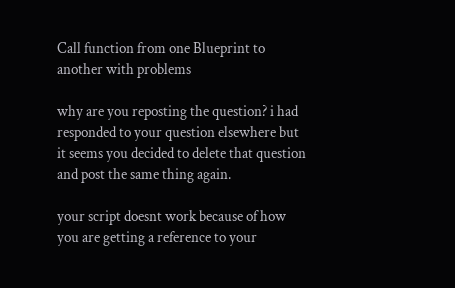Call function from one Blueprint to another with problems

why are you reposting the question? i had responded to your question elsewhere but it seems you decided to delete that question and post the same thing again.

your script doesnt work because of how you are getting a reference to your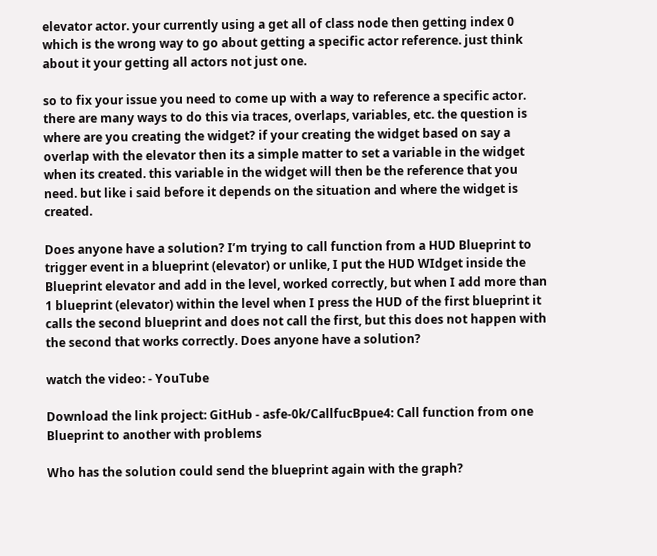elevator actor. your currently using a get all of class node then getting index 0 which is the wrong way to go about getting a specific actor reference. just think about it your getting all actors not just one.

so to fix your issue you need to come up with a way to reference a specific actor. there are many ways to do this via traces, overlaps, variables, etc. the question is where are you creating the widget? if your creating the widget based on say a overlap with the elevator then its a simple matter to set a variable in the widget when its created. this variable in the widget will then be the reference that you need. but like i said before it depends on the situation and where the widget is created.

Does anyone have a solution? I’m trying to call function from a HUD Blueprint to trigger event in a blueprint (elevator) or unlike, I put the HUD WIdget inside the Blueprint elevator and add in the level, worked correctly, but when I add more than 1 blueprint (elevator) within the level when I press the HUD of the first blueprint it calls the second blueprint and does not call the first, but this does not happen with the second that works correctly. Does anyone have a solution?

watch the video: - YouTube

Download the link project: GitHub - asfe-0k/CallfucBpue4: Call function from one Blueprint to another with problems

Who has the solution could send the blueprint again with the graph?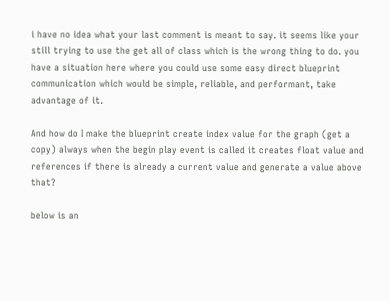i have no idea what your last comment is meant to say. it seems like your still trying to use the get all of class which is the wrong thing to do. you have a situation here where you could use some easy direct blueprint communication which would be simple, reliable, and performant, take advantage of it.

And how do I make the blueprint create index value for the graph (get a copy) always when the begin play event is called it creates float value and references if there is already a current value and generate a value above that?

below is an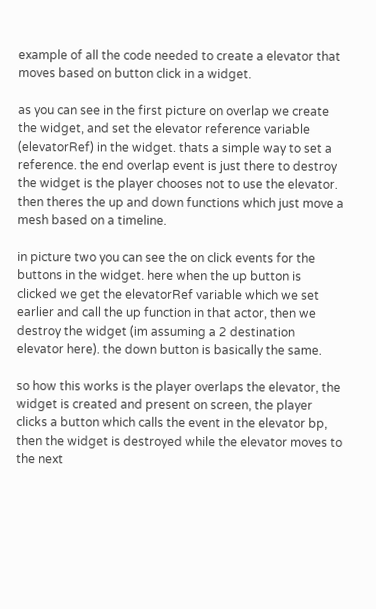example of all the code needed to create a elevator that moves based on button click in a widget.

as you can see in the first picture on overlap we create the widget, and set the elevator reference variable (elevatorRef) in the widget. thats a simple way to set a reference. the end overlap event is just there to destroy the widget is the player chooses not to use the elevator. then theres the up and down functions which just move a mesh based on a timeline.

in picture two you can see the on click events for the buttons in the widget. here when the up button is clicked we get the elevatorRef variable which we set earlier and call the up function in that actor, then we destroy the widget (im assuming a 2 destination elevator here). the down button is basically the same.

so how this works is the player overlaps the elevator, the widget is created and present on screen, the player clicks a button which calls the event in the elevator bp, then the widget is destroyed while the elevator moves to the next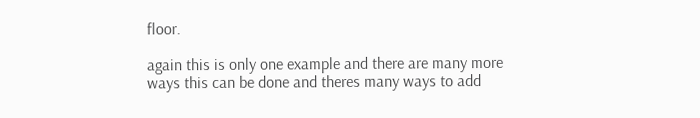floor.

again this is only one example and there are many more ways this can be done and theres many ways to add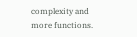complexity and more functions.